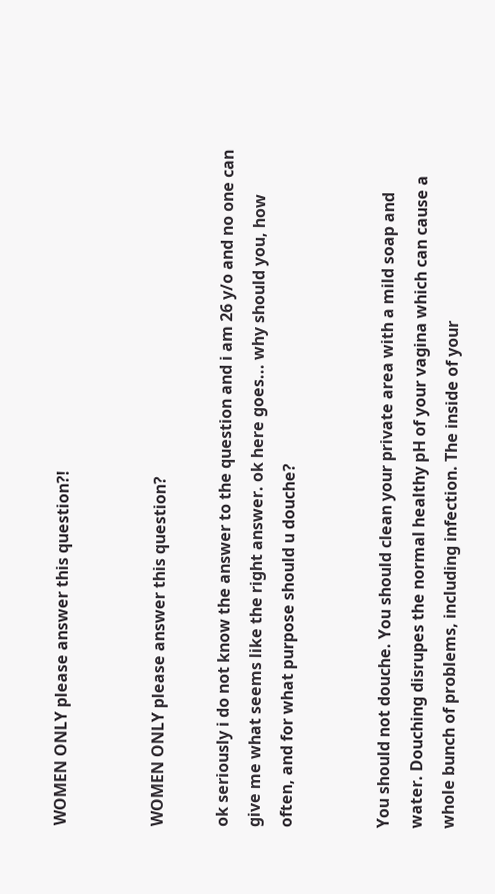WOMEN ONLY please answer this question?!


WOMEN ONLY please answer this question?

ok seriously i do not know the answer to the question and i am 26 y/o and no one can give me what seems like the right answer. ok here goes... why should you, how often, and for what purpose should u douche?


You should not douche. You should clean your private area with a mild soap and water. Douching disrupes the normal healthy pH of your vagina which can cause a whole bunch of problems, including infection. The inside of your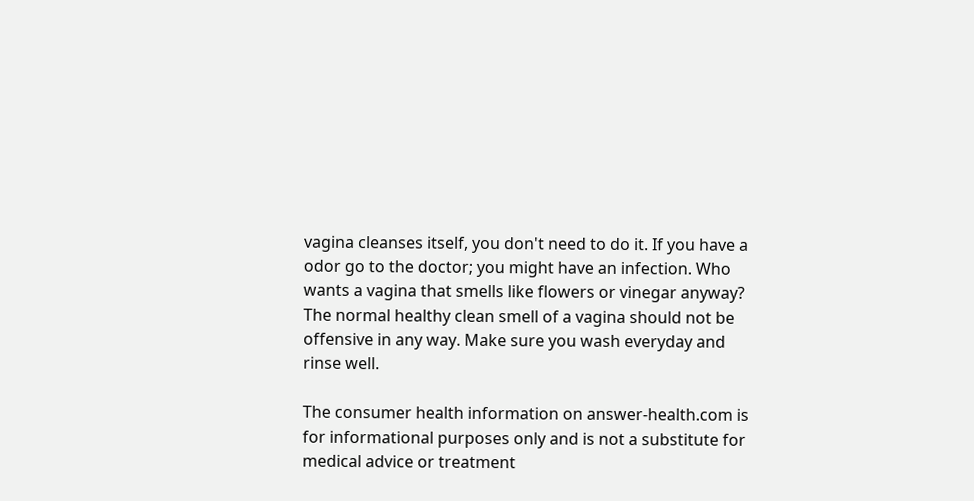vagina cleanses itself, you don't need to do it. If you have a odor go to the doctor; you might have an infection. Who wants a vagina that smells like flowers or vinegar anyway? The normal healthy clean smell of a vagina should not be offensive in any way. Make sure you wash everyday and rinse well.

The consumer health information on answer-health.com is for informational purposes only and is not a substitute for medical advice or treatment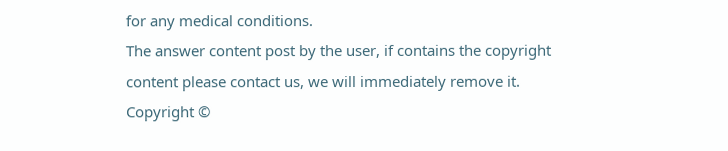for any medical conditions.
The answer content post by the user, if contains the copyright content please contact us, we will immediately remove it.
Copyright ©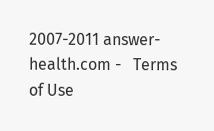2007-2011 answer-health.com -   Terms of Use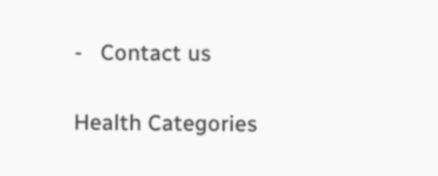-   Contact us

Health Categories